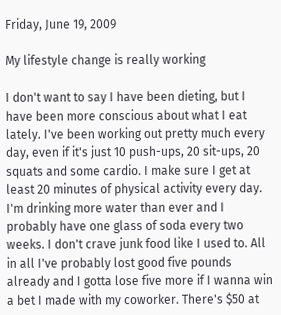Friday, June 19, 2009

My lifestyle change is really working

I don't want to say I have been dieting, but I have been more conscious about what I eat lately. I've been working out pretty much every day, even if it's just 10 push-ups, 20 sit-ups, 20 squats and some cardio. I make sure I get at least 20 minutes of physical activity every day. I'm drinking more water than ever and I probably have one glass of soda every two weeks. I don't crave junk food like I used to. All in all I've probably lost good five pounds already and I gotta lose five more if I wanna win a bet I made with my coworker. There's $50 at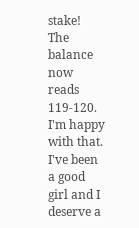stake!
The balance now reads 119-120. I'm happy with that. I've been a good girl and I deserve a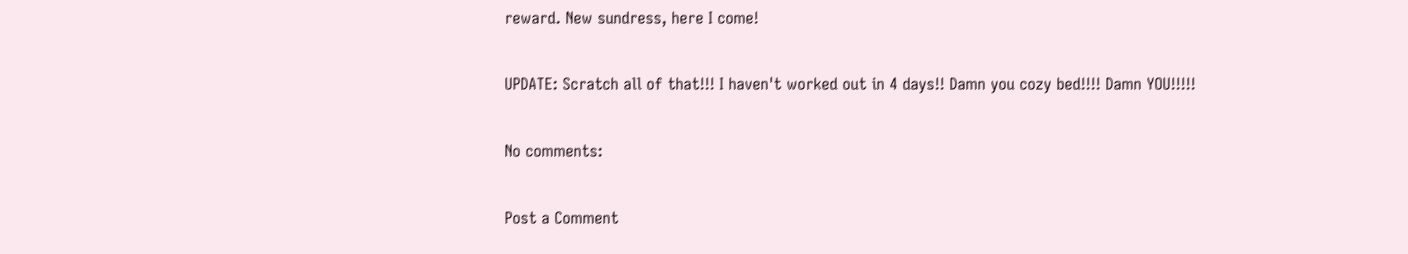reward. New sundress, here I come!

UPDATE: Scratch all of that!!! I haven't worked out in 4 days!! Damn you cozy bed!!!! Damn YOU!!!!!

No comments:

Post a Comment